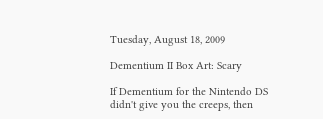Tuesday, August 18, 2009

Dementium II Box Art: Scary

If Dementium for the Nintendo DS didn't give you the creeps, then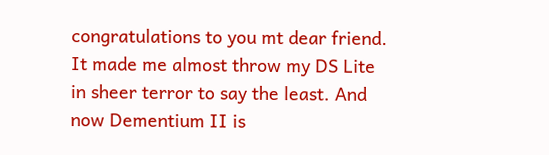congratulations to you mt dear friend. It made me almost throw my DS Lite in sheer terror to say the least. And now Dementium II is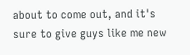about to come out, and it's sure to give guys like me new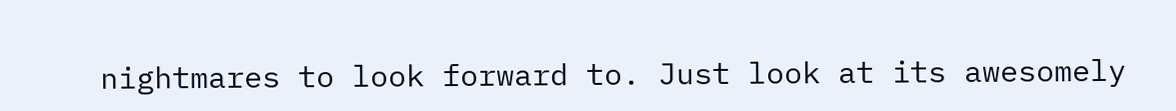nightmares to look forward to. Just look at its awesomely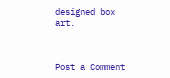designed box art.



Post a Comment